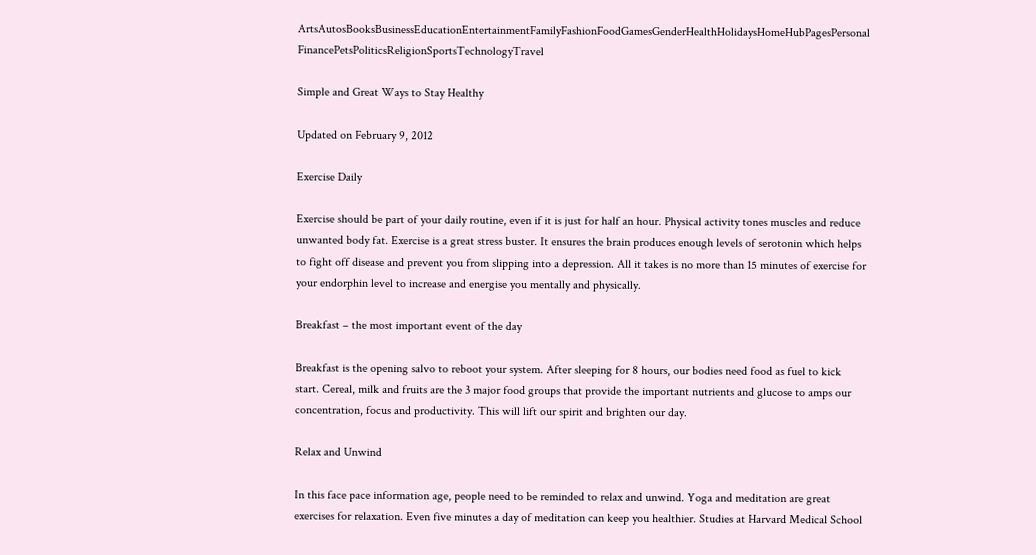ArtsAutosBooksBusinessEducationEntertainmentFamilyFashionFoodGamesGenderHealthHolidaysHomeHubPagesPersonal FinancePetsPoliticsReligionSportsTechnologyTravel

Simple and Great Ways to Stay Healthy

Updated on February 9, 2012

Exercise Daily

Exercise should be part of your daily routine, even if it is just for half an hour. Physical activity tones muscles and reduce unwanted body fat. Exercise is a great stress buster. It ensures the brain produces enough levels of serotonin which helps to fight off disease and prevent you from slipping into a depression. All it takes is no more than 15 minutes of exercise for your endorphin level to increase and energise you mentally and physically.

Breakfast – the most important event of the day

Breakfast is the opening salvo to reboot your system. After sleeping for 8 hours, our bodies need food as fuel to kick start. Cereal, milk and fruits are the 3 major food groups that provide the important nutrients and glucose to amps our concentration, focus and productivity. This will lift our spirit and brighten our day.

Relax and Unwind

In this face pace information age, people need to be reminded to relax and unwind. Yoga and meditation are great exercises for relaxation. Even five minutes a day of meditation can keep you healthier. Studies at Harvard Medical School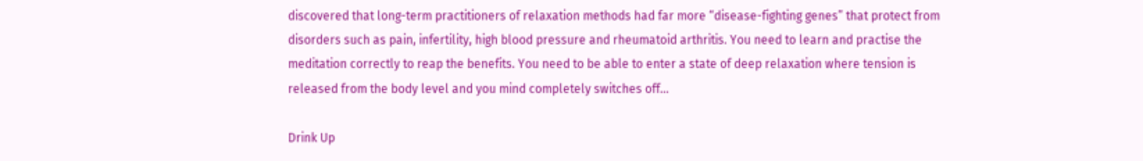discovered that long-term practitioners of relaxation methods had far more “disease-fighting genes” that protect from disorders such as pain, infertility, high blood pressure and rheumatoid arthritis. You need to learn and practise the meditation correctly to reap the benefits. You need to be able to enter a state of deep relaxation where tension is released from the body level and you mind completely switches off...

Drink Up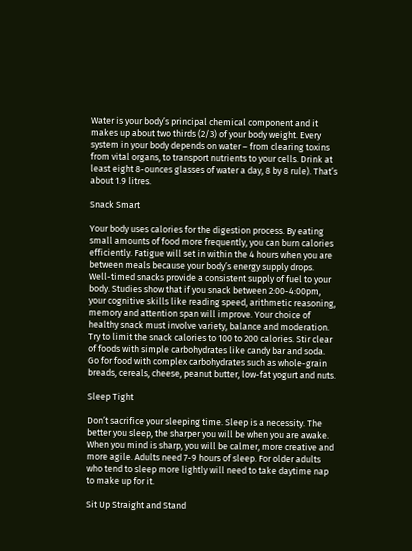Water is your body’s principal chemical component and it makes up about two thirds (2/3) of your body weight. Every system in your body depends on water – from clearing toxins from vital organs, to transport nutrients to your cells. Drink at least eight 8-ounces glasses of water a day, 8 by 8 rule). That’s about 1.9 litres.

Snack Smart

Your body uses calories for the digestion process. By eating small amounts of food more frequently, you can burn calories efficiently. Fatigue will set in within the 4 hours when you are between meals because your body’s energy supply drops. Well-timed snacks provide a consistent supply of fuel to your body. Studies show that if you snack between 2:00-4:00pm, your cognitive skills like reading speed, arithmetic reasoning, memory and attention span will improve. Your choice of healthy snack must involve variety, balance and moderation. Try to limit the snack calories to 100 to 200 calories. Stir clear of foods with simple carbohydrates like candy bar and soda. Go for food with complex carbohydrates such as whole-grain breads, cereals, cheese, peanut butter, low-fat yogurt and nuts.

Sleep Tight

Don’t sacrifice your sleeping time. Sleep is a necessity. The better you sleep, the sharper you will be when you are awake. When you mind is sharp, you will be calmer, more creative and more agile. Adults need 7-9 hours of sleep. For older adults who tend to sleep more lightly will need to take daytime nap to make up for it.

Sit Up Straight and Stand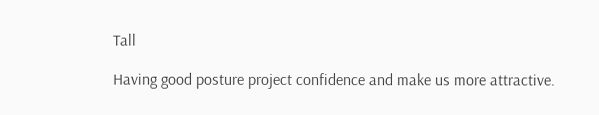Tall

Having good posture project confidence and make us more attractive.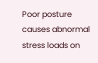Poor posture causes abnormal stress loads on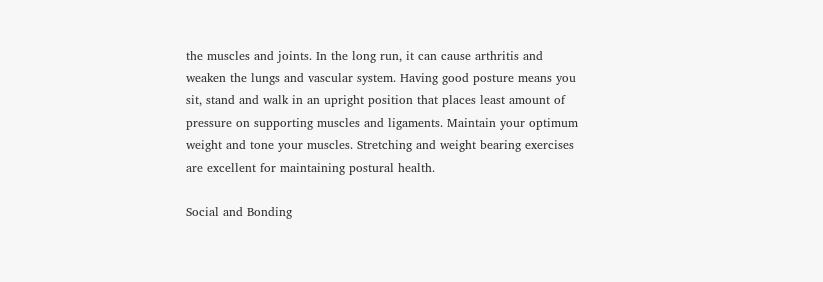the muscles and joints. In the long run, it can cause arthritis and weaken the lungs and vascular system. Having good posture means you sit, stand and walk in an upright position that places least amount of pressure on supporting muscles and ligaments. Maintain your optimum weight and tone your muscles. Stretching and weight bearing exercises are excellent for maintaining postural health.

Social and Bonding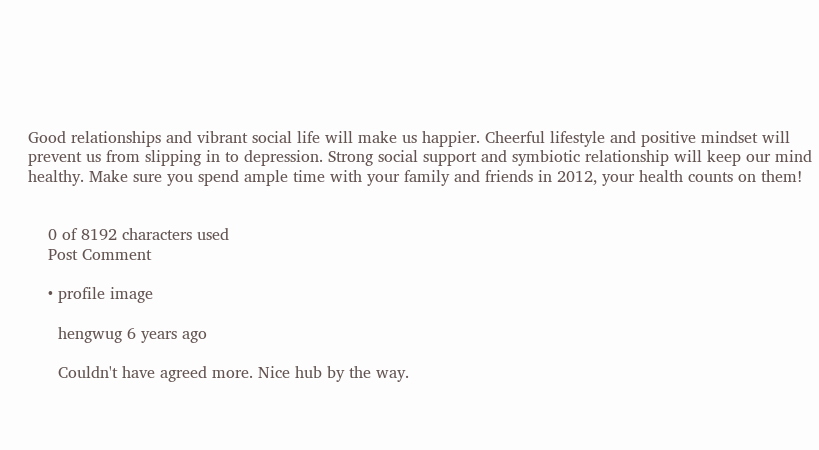Good relationships and vibrant social life will make us happier. Cheerful lifestyle and positive mindset will prevent us from slipping in to depression. Strong social support and symbiotic relationship will keep our mind healthy. Make sure you spend ample time with your family and friends in 2012, your health counts on them!


    0 of 8192 characters used
    Post Comment

    • profile image

      hengwug 6 years ago

      Couldn't have agreed more. Nice hub by the way.